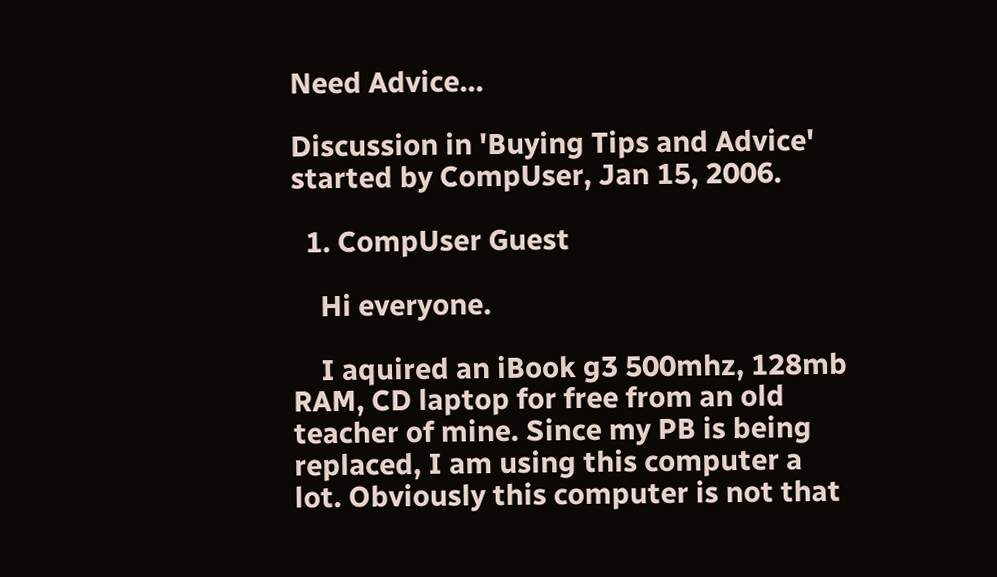Need Advice...

Discussion in 'Buying Tips and Advice' started by CompUser, Jan 15, 2006.

  1. CompUser Guest

    Hi everyone.

    I aquired an iBook g3 500mhz, 128mb RAM, CD laptop for free from an old teacher of mine. Since my PB is being replaced, I am using this computer a lot. Obviously this computer is not that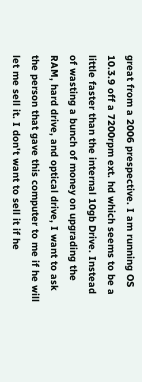great from a 2006 prespective. I am running OS 10.3.9 off a 7200rpm ext. hd which seems to be a little faster than the internal 10gb Drive. Instead of wasting a bunch of money on upgrading the RAM, hard drive, and optical drive, I want to ask the person that gave this computer to me if he will let me sell it. I don't want to sell it if he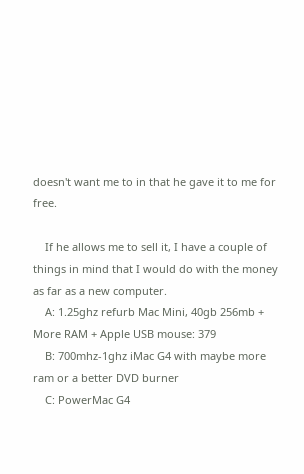doesn't want me to in that he gave it to me for free.

    If he allows me to sell it, I have a couple of things in mind that I would do with the money as far as a new computer.
    A: 1.25ghz refurb Mac Mini, 40gb 256mb + More RAM + Apple USB mouse: 379
    B: 700mhz-1ghz iMac G4 with maybe more ram or a better DVD burner
    C: PowerMac G4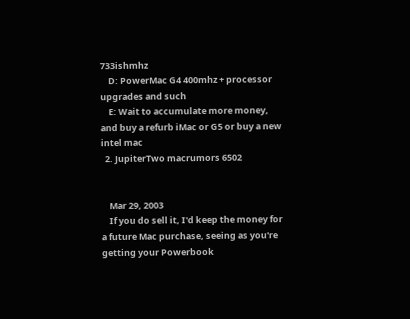733ishmhz
    D: PowerMac G4 400mhz + processor upgrades and such
    E: Wait to accumulate more money, and buy a refurb iMac or G5 or buy a new intel mac
  2. JupiterTwo macrumors 6502


    Mar 29, 2003
    If you do sell it, I'd keep the money for a future Mac purchase, seeing as you're getting your Powerbook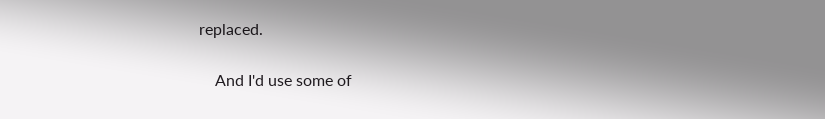replaced.

    And I'd use some of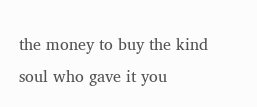the money to buy the kind soul who gave it you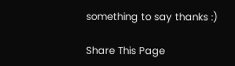something to say thanks :)

Share This Page